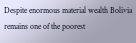Despite enormous material wealth Bolivia remains one of the poorest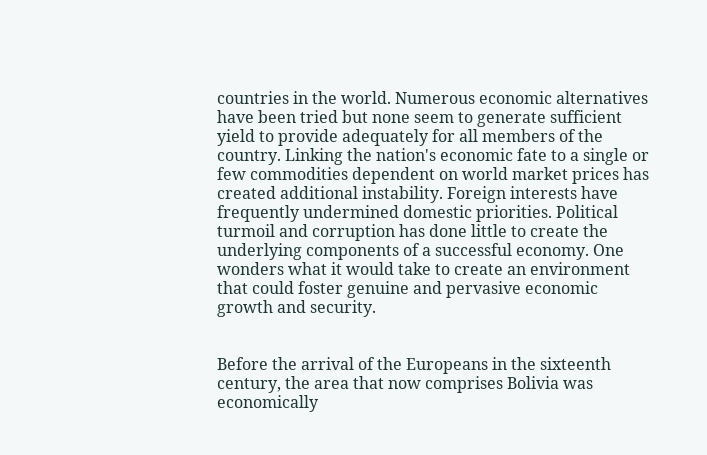countries in the world. Numerous economic alternatives have been tried but none seem to generate sufficient yield to provide adequately for all members of the country. Linking the nation's economic fate to a single or few commodities dependent on world market prices has created additional instability. Foreign interests have frequently undermined domestic priorities. Political turmoil and corruption has done little to create the underlying components of a successful economy. One wonders what it would take to create an environment that could foster genuine and pervasive economic growth and security.


Before the arrival of the Europeans in the sixteenth century, the area that now comprises Bolivia was economically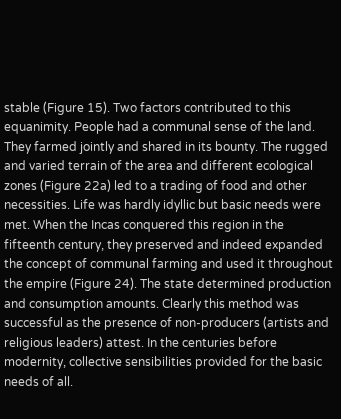stable (Figure 15). Two factors contributed to this equanimity. People had a communal sense of the land. They farmed jointly and shared in its bounty. The rugged and varied terrain of the area and different ecological zones (Figure 22a) led to a trading of food and other necessities. Life was hardly idyllic but basic needs were met. When the Incas conquered this region in the fifteenth century, they preserved and indeed expanded the concept of communal farming and used it throughout the empire (Figure 24). The state determined production and consumption amounts. Clearly this method was successful as the presence of non-producers (artists and religious leaders) attest. In the centuries before modernity, collective sensibilities provided for the basic needs of all.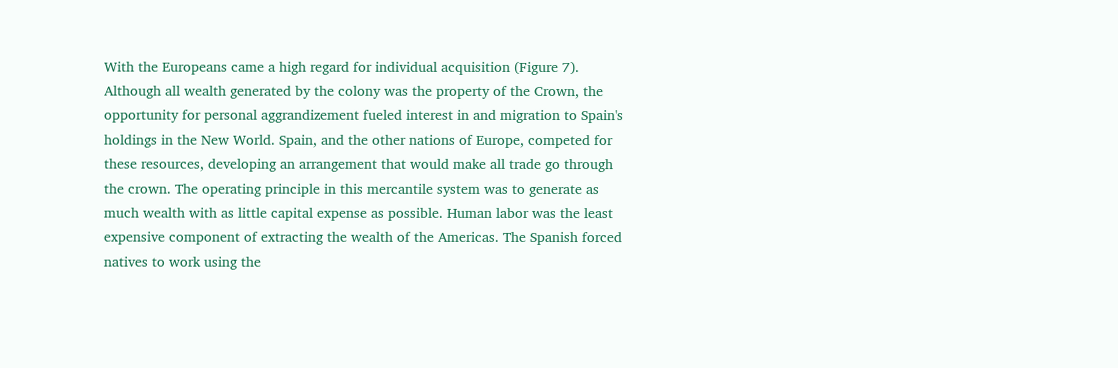With the Europeans came a high regard for individual acquisition (Figure 7). Although all wealth generated by the colony was the property of the Crown, the opportunity for personal aggrandizement fueled interest in and migration to Spain's holdings in the New World. Spain, and the other nations of Europe, competed for these resources, developing an arrangement that would make all trade go through the crown. The operating principle in this mercantile system was to generate as much wealth with as little capital expense as possible. Human labor was the least expensive component of extracting the wealth of the Americas. The Spanish forced natives to work using the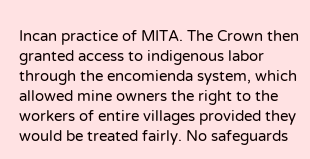Incan practice of MITA. The Crown then granted access to indigenous labor through the encomienda system, which allowed mine owners the right to the workers of entire villages provided they would be treated fairly. No safeguards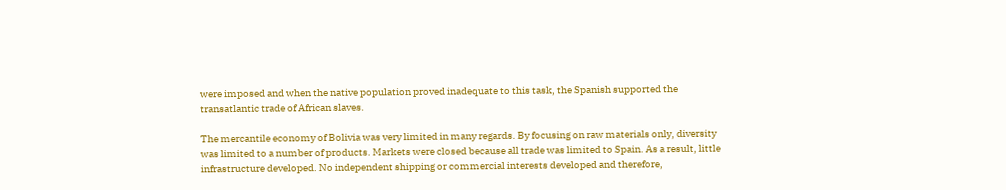were imposed and when the native population proved inadequate to this task, the Spanish supported the transatlantic trade of African slaves.

The mercantile economy of Bolivia was very limited in many regards. By focusing on raw materials only, diversity was limited to a number of products. Markets were closed because all trade was limited to Spain. As a result, little infrastructure developed. No independent shipping or commercial interests developed and therefore,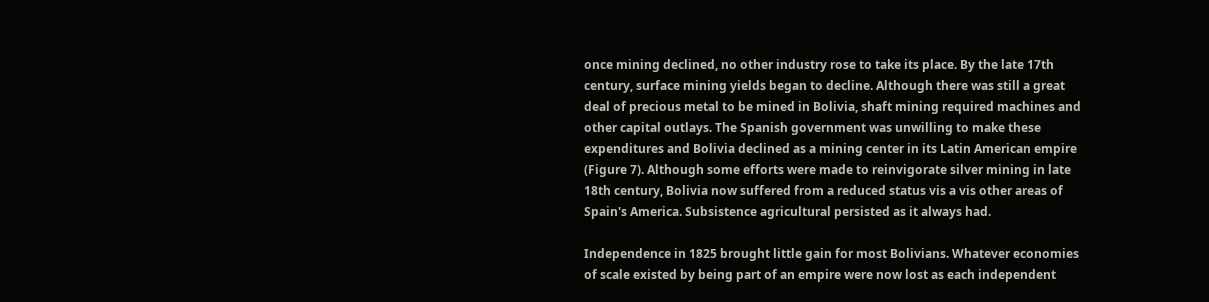once mining declined, no other industry rose to take its place. By the late 17th century, surface mining yields began to decline. Although there was still a great deal of precious metal to be mined in Bolivia, shaft mining required machines and other capital outlays. The Spanish government was unwilling to make these expenditures and Bolivia declined as a mining center in its Latin American empire (Figure 7). Although some efforts were made to reinvigorate silver mining in late 18th century, Bolivia now suffered from a reduced status vis a vis other areas of Spain's America. Subsistence agricultural persisted as it always had.

Independence in 1825 brought little gain for most Bolivians. Whatever economies of scale existed by being part of an empire were now lost as each independent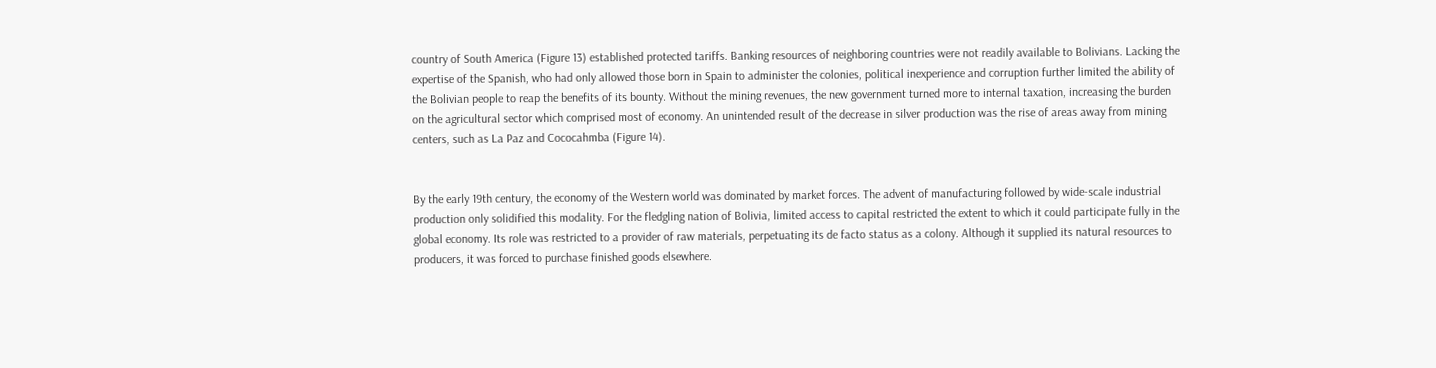country of South America (Figure 13) established protected tariffs. Banking resources of neighboring countries were not readily available to Bolivians. Lacking the expertise of the Spanish, who had only allowed those born in Spain to administer the colonies, political inexperience and corruption further limited the ability of the Bolivian people to reap the benefits of its bounty. Without the mining revenues, the new government turned more to internal taxation, increasing the burden on the agricultural sector which comprised most of economy. An unintended result of the decrease in silver production was the rise of areas away from mining centers, such as La Paz and Cococahmba (Figure 14).


By the early 19th century, the economy of the Western world was dominated by market forces. The advent of manufacturing followed by wide-scale industrial production only solidified this modality. For the fledgling nation of Bolivia, limited access to capital restricted the extent to which it could participate fully in the global economy. Its role was restricted to a provider of raw materials, perpetuating its de facto status as a colony. Although it supplied its natural resources to producers, it was forced to purchase finished goods elsewhere.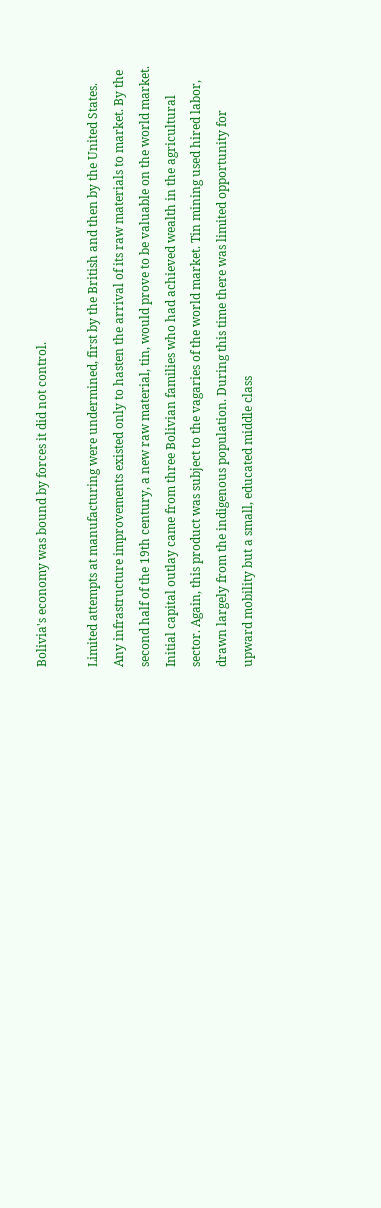Bolivia's economy was bound by forces it did not control.

Limited attempts at manufacturing were undermined, first by the British and then by the United States. Any infrastructure improvements existed only to hasten the arrival of its raw materials to market. By the second half of the 19th century, a new raw material, tin, would prove to be valuable on the world market. Initial capital outlay came from three Bolivian families who had achieved wealth in the agricultural sector. Again, this product was subject to the vagaries of the world market. Tin mining used hired labor, drawn largely from the indigenous population. During this time there was limited opportunity for upward mobility but a small, educated middle class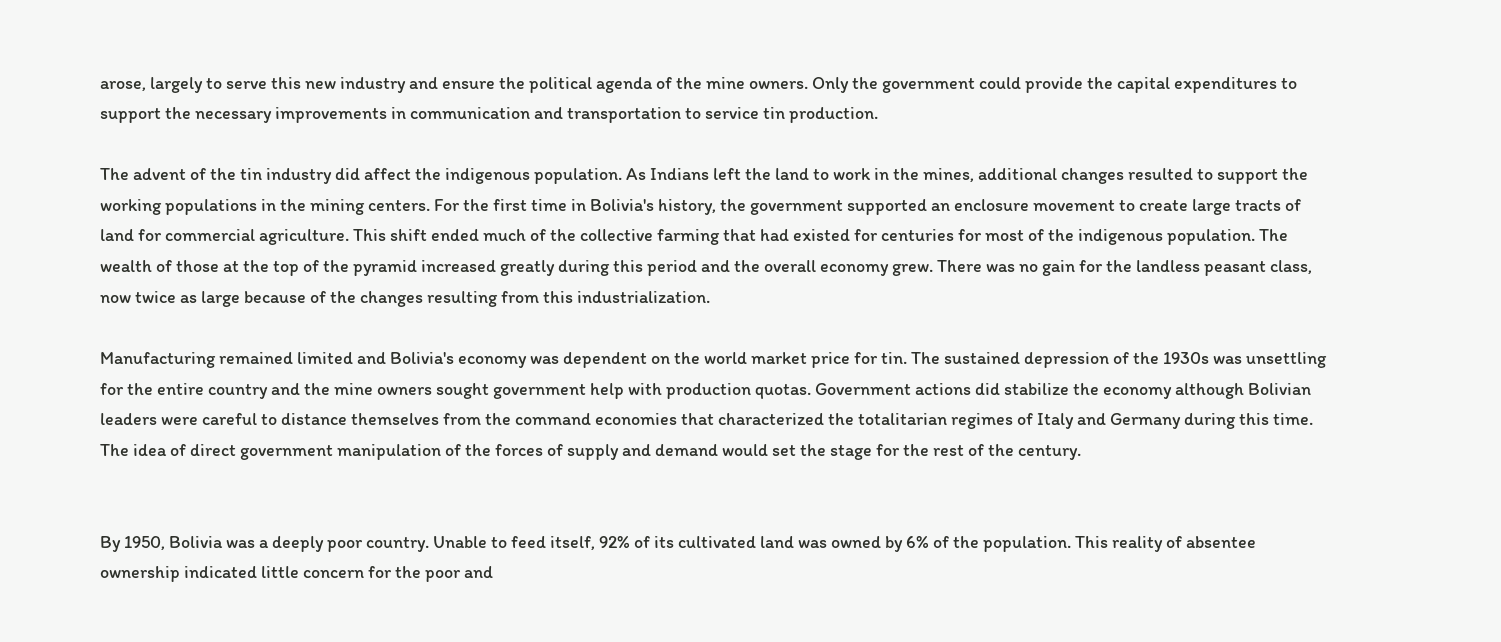arose, largely to serve this new industry and ensure the political agenda of the mine owners. Only the government could provide the capital expenditures to support the necessary improvements in communication and transportation to service tin production.

The advent of the tin industry did affect the indigenous population. As Indians left the land to work in the mines, additional changes resulted to support the working populations in the mining centers. For the first time in Bolivia's history, the government supported an enclosure movement to create large tracts of land for commercial agriculture. This shift ended much of the collective farming that had existed for centuries for most of the indigenous population. The wealth of those at the top of the pyramid increased greatly during this period and the overall economy grew. There was no gain for the landless peasant class, now twice as large because of the changes resulting from this industrialization.

Manufacturing remained limited and Bolivia's economy was dependent on the world market price for tin. The sustained depression of the 1930s was unsettling for the entire country and the mine owners sought government help with production quotas. Government actions did stabilize the economy although Bolivian leaders were careful to distance themselves from the command economies that characterized the totalitarian regimes of Italy and Germany during this time. The idea of direct government manipulation of the forces of supply and demand would set the stage for the rest of the century.


By 1950, Bolivia was a deeply poor country. Unable to feed itself, 92% of its cultivated land was owned by 6% of the population. This reality of absentee ownership indicated little concern for the poor and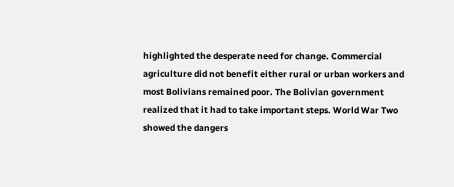highlighted the desperate need for change. Commercial agriculture did not benefit either rural or urban workers and most Bolivians remained poor. The Bolivian government realized that it had to take important steps. World War Two showed the dangers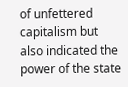of unfettered capitalism but also indicated the power of the state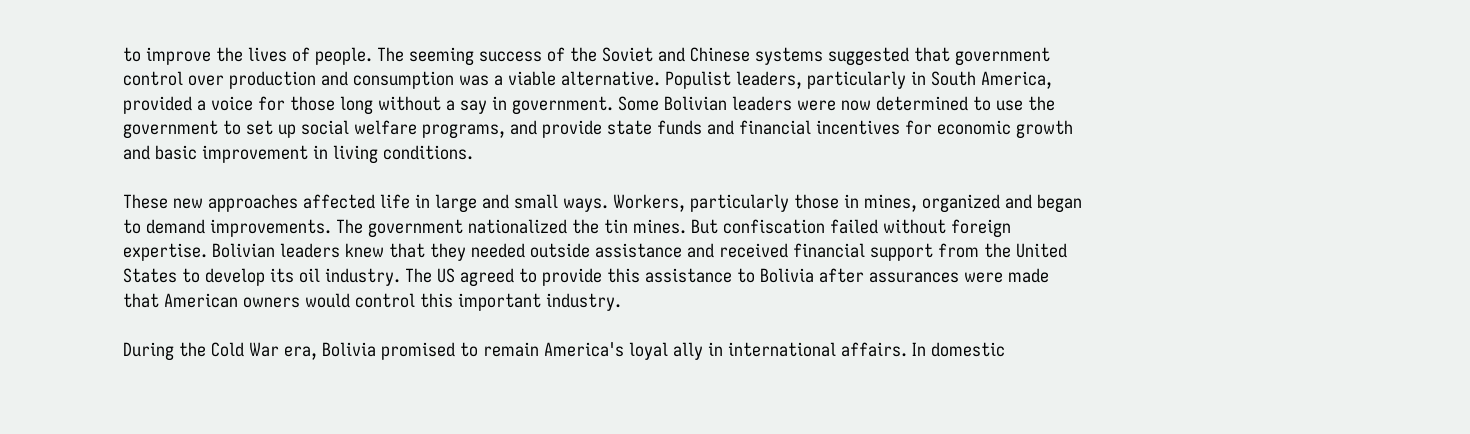to improve the lives of people. The seeming success of the Soviet and Chinese systems suggested that government control over production and consumption was a viable alternative. Populist leaders, particularly in South America, provided a voice for those long without a say in government. Some Bolivian leaders were now determined to use the government to set up social welfare programs, and provide state funds and financial incentives for economic growth and basic improvement in living conditions.

These new approaches affected life in large and small ways. Workers, particularly those in mines, organized and began to demand improvements. The government nationalized the tin mines. But confiscation failed without foreign expertise. Bolivian leaders knew that they needed outside assistance and received financial support from the United States to develop its oil industry. The US agreed to provide this assistance to Bolivia after assurances were made that American owners would control this important industry.

During the Cold War era, Bolivia promised to remain America's loyal ally in international affairs. In domestic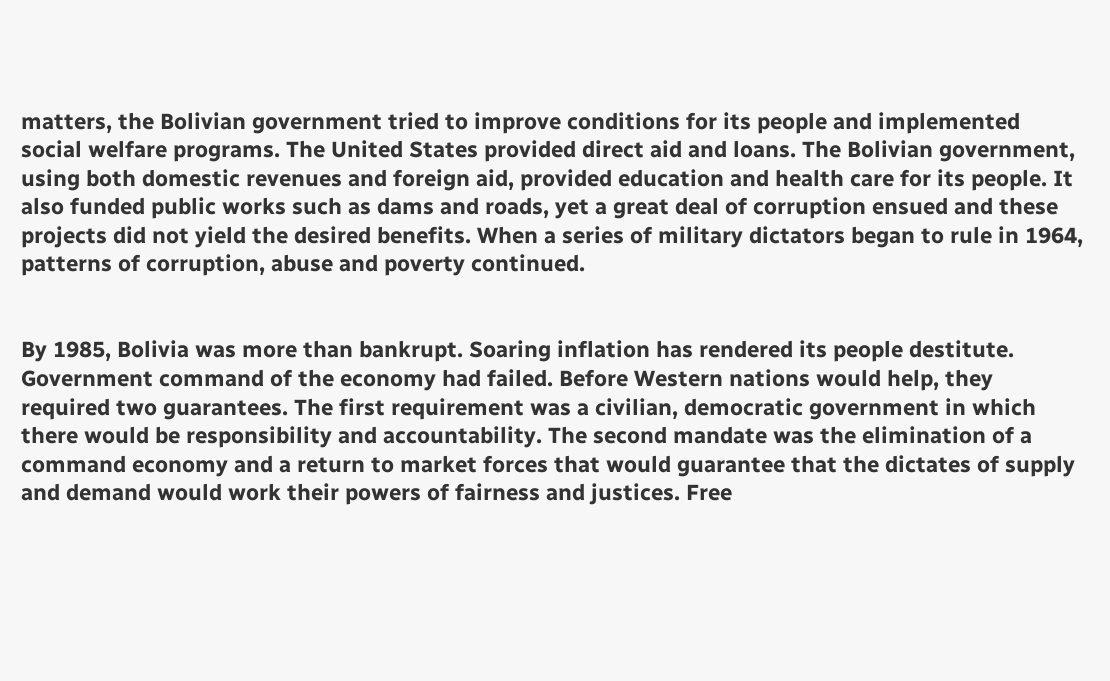matters, the Bolivian government tried to improve conditions for its people and implemented social welfare programs. The United States provided direct aid and loans. The Bolivian government, using both domestic revenues and foreign aid, provided education and health care for its people. It also funded public works such as dams and roads, yet a great deal of corruption ensued and these projects did not yield the desired benefits. When a series of military dictators began to rule in 1964, patterns of corruption, abuse and poverty continued.


By 1985, Bolivia was more than bankrupt. Soaring inflation has rendered its people destitute. Government command of the economy had failed. Before Western nations would help, they required two guarantees. The first requirement was a civilian, democratic government in which there would be responsibility and accountability. The second mandate was the elimination of a command economy and a return to market forces that would guarantee that the dictates of supply and demand would work their powers of fairness and justices. Free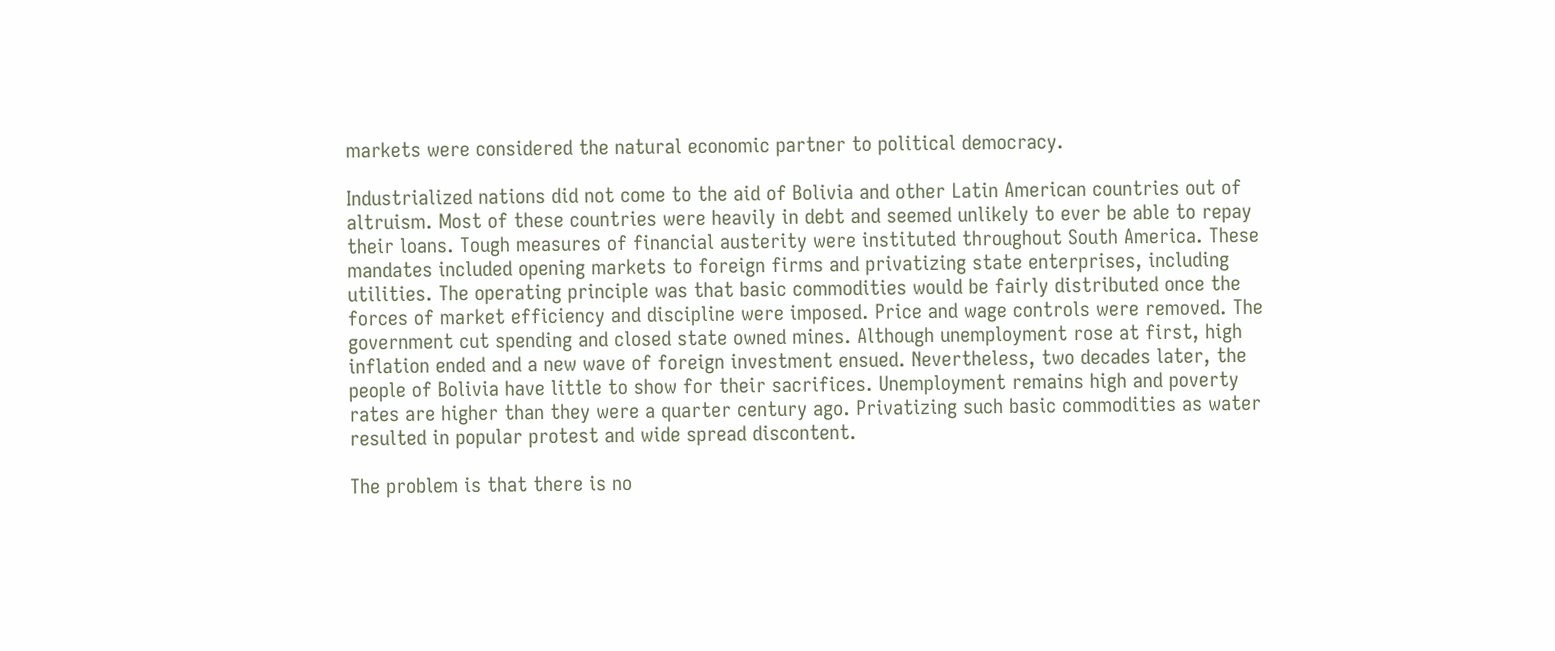markets were considered the natural economic partner to political democracy.

Industrialized nations did not come to the aid of Bolivia and other Latin American countries out of altruism. Most of these countries were heavily in debt and seemed unlikely to ever be able to repay their loans. Tough measures of financial austerity were instituted throughout South America. These mandates included opening markets to foreign firms and privatizing state enterprises, including utilities. The operating principle was that basic commodities would be fairly distributed once the forces of market efficiency and discipline were imposed. Price and wage controls were removed. The government cut spending and closed state owned mines. Although unemployment rose at first, high inflation ended and a new wave of foreign investment ensued. Nevertheless, two decades later, the people of Bolivia have little to show for their sacrifices. Unemployment remains high and poverty rates are higher than they were a quarter century ago. Privatizing such basic commodities as water resulted in popular protest and wide spread discontent.

The problem is that there is no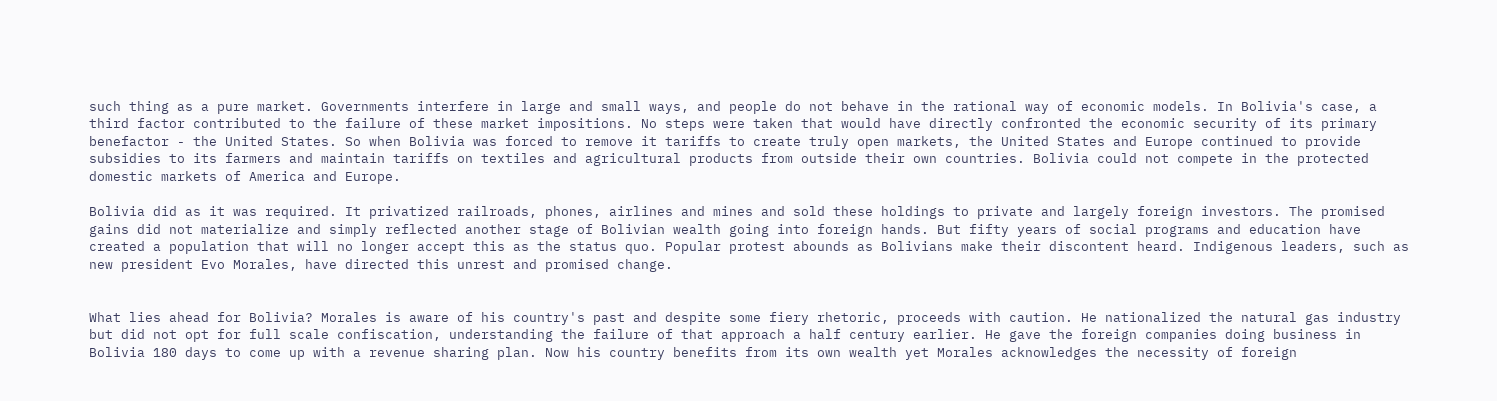such thing as a pure market. Governments interfere in large and small ways, and people do not behave in the rational way of economic models. In Bolivia's case, a third factor contributed to the failure of these market impositions. No steps were taken that would have directly confronted the economic security of its primary benefactor - the United States. So when Bolivia was forced to remove it tariffs to create truly open markets, the United States and Europe continued to provide subsidies to its farmers and maintain tariffs on textiles and agricultural products from outside their own countries. Bolivia could not compete in the protected domestic markets of America and Europe.

Bolivia did as it was required. It privatized railroads, phones, airlines and mines and sold these holdings to private and largely foreign investors. The promised gains did not materialize and simply reflected another stage of Bolivian wealth going into foreign hands. But fifty years of social programs and education have created a population that will no longer accept this as the status quo. Popular protest abounds as Bolivians make their discontent heard. Indigenous leaders, such as new president Evo Morales, have directed this unrest and promised change.


What lies ahead for Bolivia? Morales is aware of his country's past and despite some fiery rhetoric, proceeds with caution. He nationalized the natural gas industry but did not opt for full scale confiscation, understanding the failure of that approach a half century earlier. He gave the foreign companies doing business in Bolivia 180 days to come up with a revenue sharing plan. Now his country benefits from its own wealth yet Morales acknowledges the necessity of foreign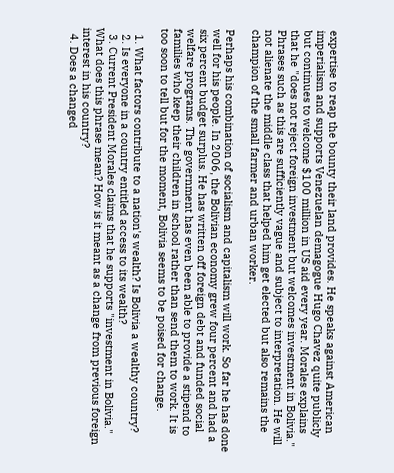expertise to reap the bounty their land provides. He speaks against American imperialism and supports Venezuelan demagogue Hugo Chavez quite publicly but continues to welcome $100 million in US aid every year. Morales explains that he "does not reject foreign investment but welcomes investment in Bolivia." Phrases such as this are sufficiently vague and subject to interpretation. He will not alienate the middle class that helped him get elected but also remains the champion of the small farmer and urban worker.

Perhaps his combination of socialism and capitalism will work. So far he has done well for his people. In 2006, the Bolivian economy grew four percent and had a six percent budget surplus. He has written off foreign debt and funded social welfare programs. The government has even been able to provide a stipend to families who keep their children in school rather than send them to work. It is too soon to tell but for the moment, Bolivia seems to be poised for change.

  1. What factors contribute to a nation's wealth? Is Bolivia a wealthy country?
  2. Is everyone in a country entitled access to its wealth?
  3. Current President Morales claims that he supports "investment in Bolivia." What does this phrase mean? How is it meant as a change from previous foreign interest in his country?
  4. Does a changed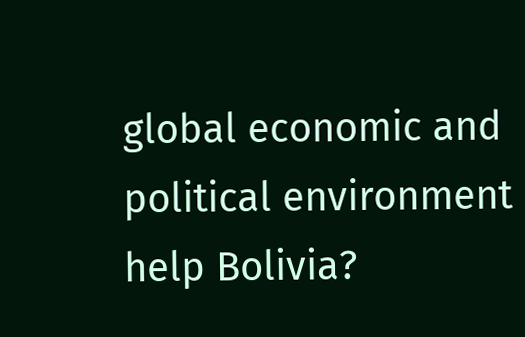global economic and political environment help Bolivia?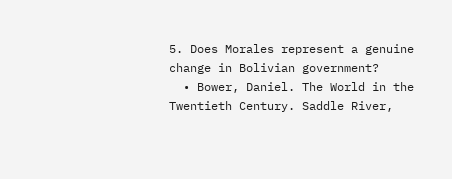5. Does Morales represent a genuine change in Bolivian government?
  • Bower, Daniel. The World in the Twentieth Century. Saddle River,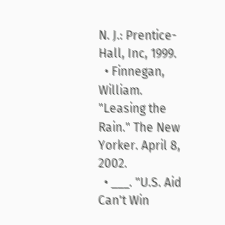N. J.: Prentice-Hall, Inc, 1999.
  • Finnegan, William. "Leasing the Rain." The New Yorker. April 8, 2002.
  • ___. "U.S. Aid Can't Win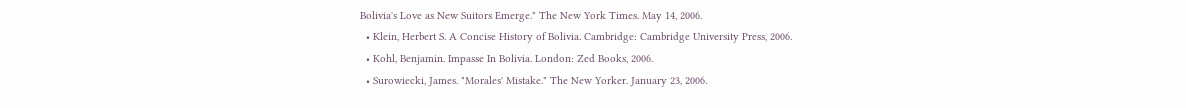Bolivia's Love as New Suitors Emerge." The New York Times. May 14, 2006.
  • Klein, Herbert S. A Concise History of Bolivia. Cambridge: Cambridge University Press, 2006.
  • Kohl, Benjamin. Impasse In Bolivia. London: Zed Books, 2006.
  • Surowiecki, James. "Morales' Mistake." The New Yorker. January 23, 2006.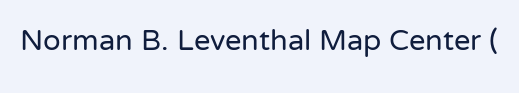Norman B. Leventhal Map Center (